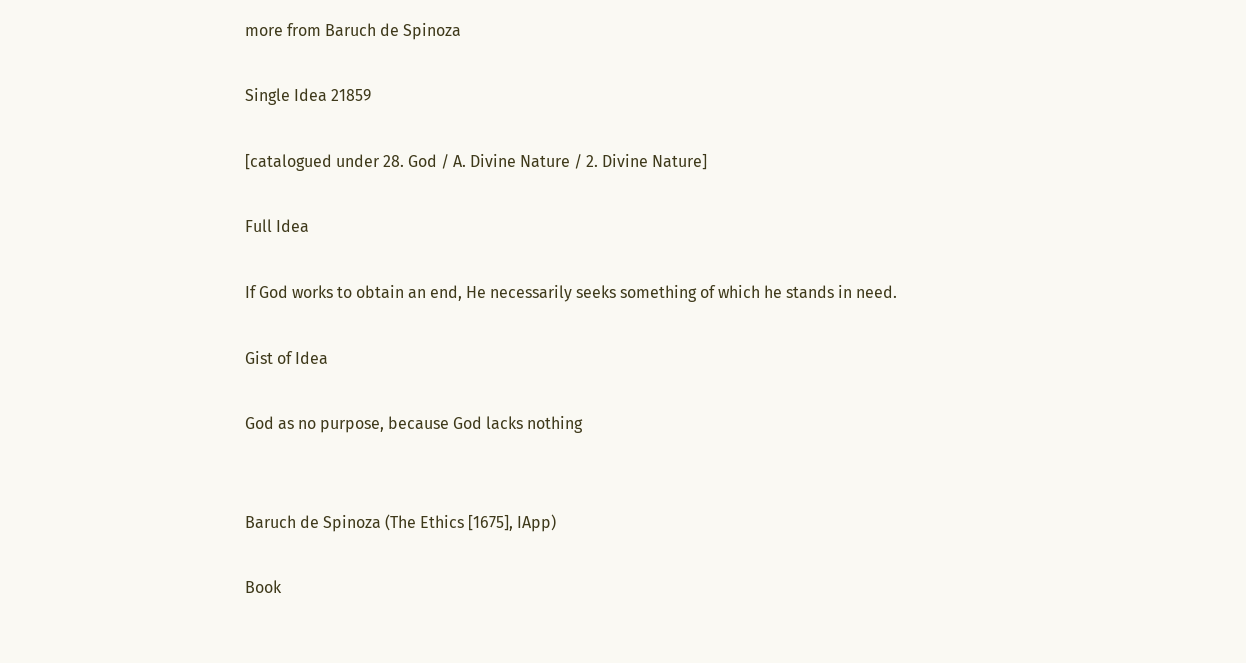more from Baruch de Spinoza

Single Idea 21859

[catalogued under 28. God / A. Divine Nature / 2. Divine Nature]

Full Idea

If God works to obtain an end, He necessarily seeks something of which he stands in need.

Gist of Idea

God as no purpose, because God lacks nothing


Baruch de Spinoza (The Ethics [1675], IApp)

Book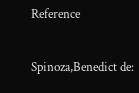Reference

Spinoza,Benedict de: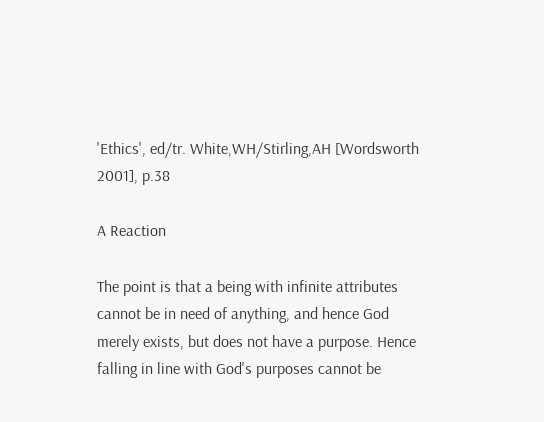'Ethics', ed/tr. White,WH/Stirling,AH [Wordsworth 2001], p.38

A Reaction

The point is that a being with infinite attributes cannot be in need of anything, and hence God merely exists, but does not have a purpose. Hence falling in line with God's purposes cannot be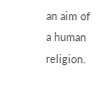an aim of a human religion.